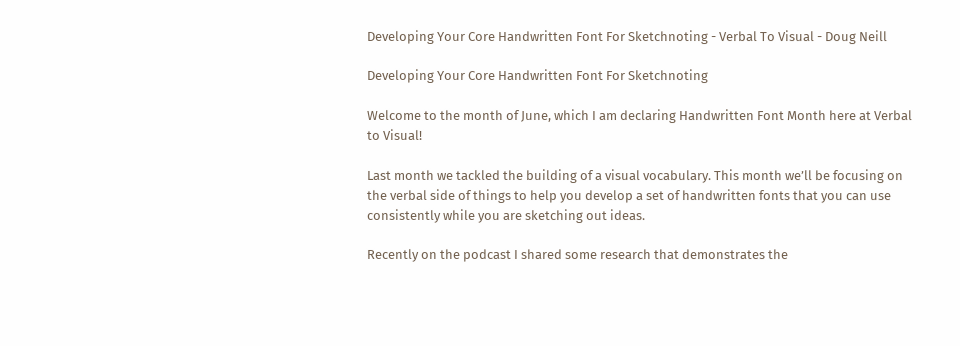Developing Your Core Handwritten Font For Sketchnoting - Verbal To Visual - Doug Neill

Developing Your Core Handwritten Font For Sketchnoting

Welcome to the month of June, which I am declaring Handwritten Font Month here at Verbal to Visual!

Last month we tackled the building of a visual vocabulary. This month we’ll be focusing on the verbal side of things to help you develop a set of handwritten fonts that you can use consistently while you are sketching out ideas.

Recently on the podcast I shared some research that demonstrates the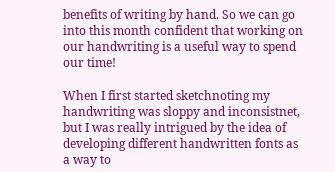benefits of writing by hand. So we can go into this month confident that working on our handwriting is a useful way to spend our time!

When I first started sketchnoting my handwriting was sloppy and inconsistnet, but I was really intrigued by the idea of developing different handwritten fonts as a way to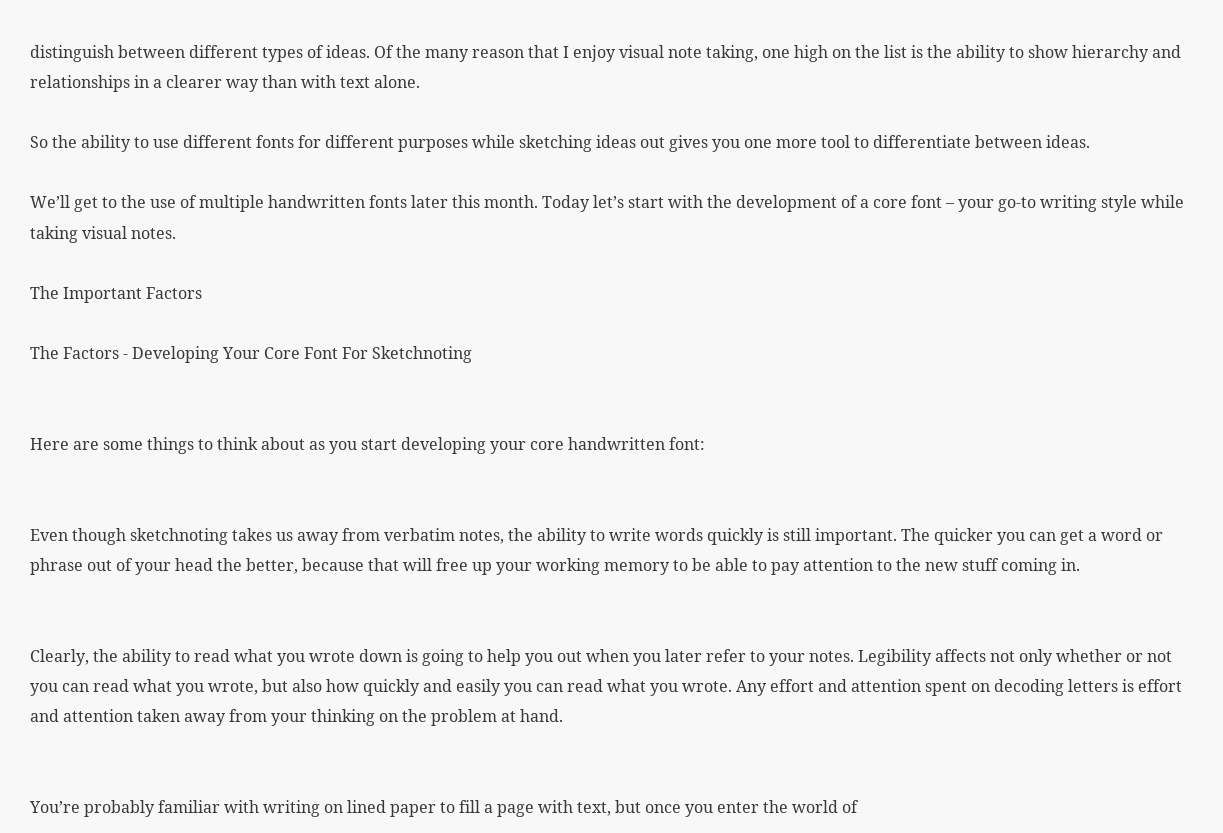distinguish between different types of ideas. Of the many reason that I enjoy visual note taking, one high on the list is the ability to show hierarchy and relationships in a clearer way than with text alone.

So the ability to use different fonts for different purposes while sketching ideas out gives you one more tool to differentiate between ideas.

We’ll get to the use of multiple handwritten fonts later this month. Today let’s start with the development of a core font – your go-to writing style while taking visual notes.

The Important Factors

The Factors - Developing Your Core Font For Sketchnoting


Here are some things to think about as you start developing your core handwritten font:


Even though sketchnoting takes us away from verbatim notes, the ability to write words quickly is still important. The quicker you can get a word or phrase out of your head the better, because that will free up your working memory to be able to pay attention to the new stuff coming in.


Clearly, the ability to read what you wrote down is going to help you out when you later refer to your notes. Legibility affects not only whether or not you can read what you wrote, but also how quickly and easily you can read what you wrote. Any effort and attention spent on decoding letters is effort and attention taken away from your thinking on the problem at hand.


You’re probably familiar with writing on lined paper to fill a page with text, but once you enter the world of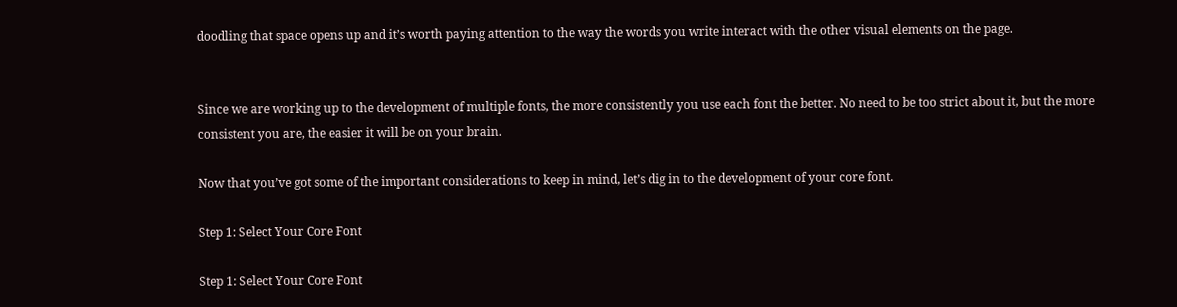doodling that space opens up and it’s worth paying attention to the way the words you write interact with the other visual elements on the page.


Since we are working up to the development of multiple fonts, the more consistently you use each font the better. No need to be too strict about it, but the more consistent you are, the easier it will be on your brain.

Now that you’ve got some of the important considerations to keep in mind, let’s dig in to the development of your core font.

Step 1: Select Your Core Font

Step 1: Select Your Core Font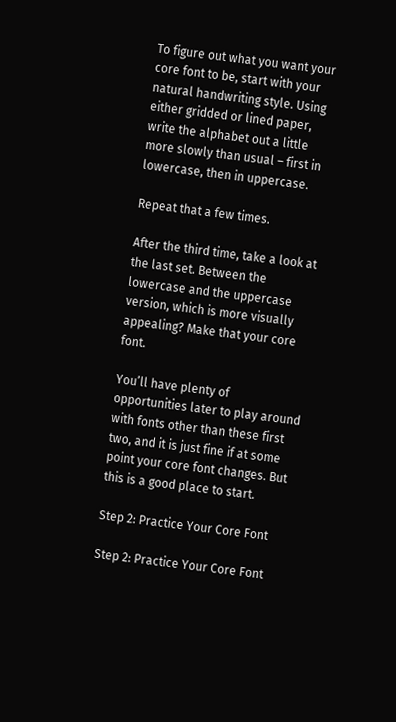To figure out what you want your core font to be, start with your natural handwriting style. Using either gridded or lined paper, write the alphabet out a little more slowly than usual – first in lowercase, then in uppercase.

Repeat that a few times.

After the third time, take a look at the last set. Between the lowercase and the uppercase version, which is more visually appealing? Make that your core font.

You’ll have plenty of opportunities later to play around with fonts other than these first two, and it is just fine if at some point your core font changes. But this is a good place to start.

Step 2: Practice Your Core Font

Step 2: Practice Your Core Font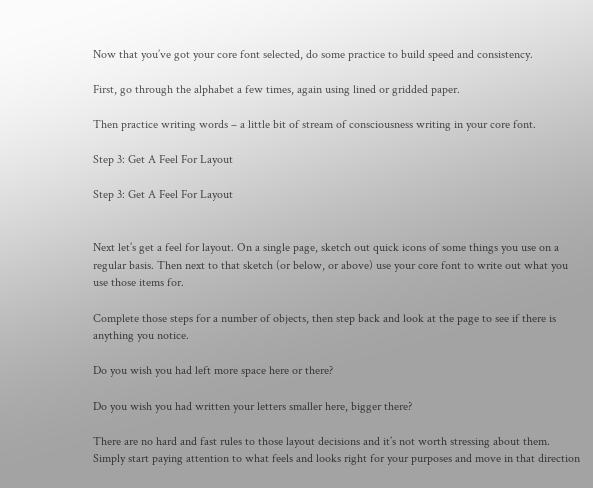Now that you’ve got your core font selected, do some practice to build speed and consistency.

First, go through the alphabet a few times, again using lined or gridded paper.

Then practice writing words – a little bit of stream of consciousness writing in your core font.

Step 3: Get A Feel For Layout

Step 3: Get A Feel For Layout


Next let’s get a feel for layout. On a single page, sketch out quick icons of some things you use on a regular basis. Then next to that sketch (or below, or above) use your core font to write out what you use those items for.

Complete those steps for a number of objects, then step back and look at the page to see if there is anything you notice.

Do you wish you had left more space here or there?

Do you wish you had written your letters smaller here, bigger there?

There are no hard and fast rules to those layout decisions and it’s not worth stressing about them. Simply start paying attention to what feels and looks right for your purposes and move in that direction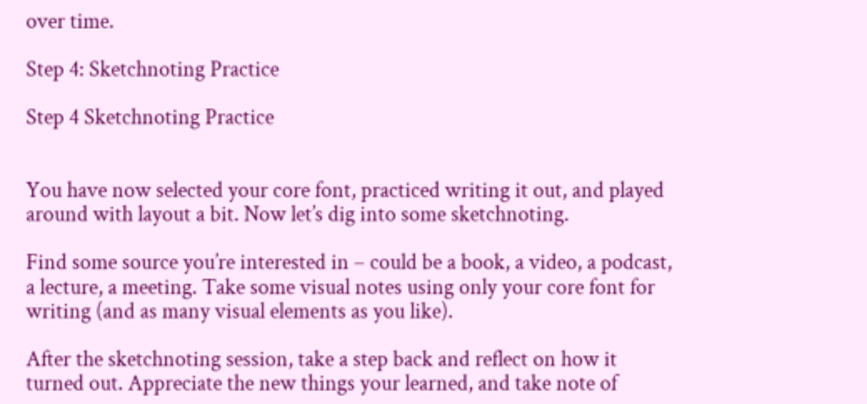over time.

Step 4: Sketchnoting Practice

Step 4 Sketchnoting Practice


You have now selected your core font, practiced writing it out, and played around with layout a bit. Now let’s dig into some sketchnoting.

Find some source you’re interested in – could be a book, a video, a podcast, a lecture, a meeting. Take some visual notes using only your core font for writing (and as many visual elements as you like).

After the sketchnoting session, take a step back and reflect on how it turned out. Appreciate the new things your learned, and take note of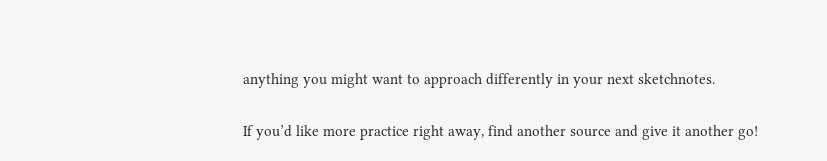anything you might want to approach differently in your next sketchnotes.

If you’d like more practice right away, find another source and give it another go!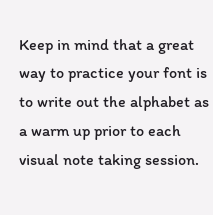Keep in mind that a great way to practice your font is to write out the alphabet as a warm up prior to each visual note taking session.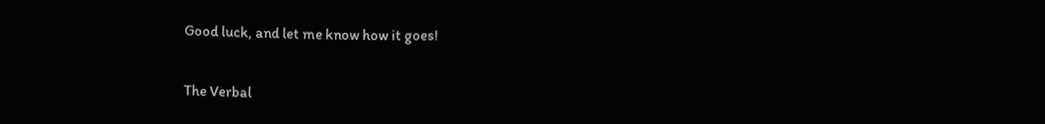Good luck, and let me know how it goes!


The Verbal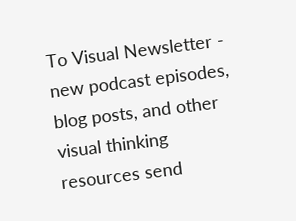To Visual Newsletter - new podcast episodes, blog posts, and other visual thinking resources send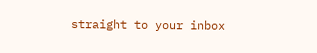straight to your inbox